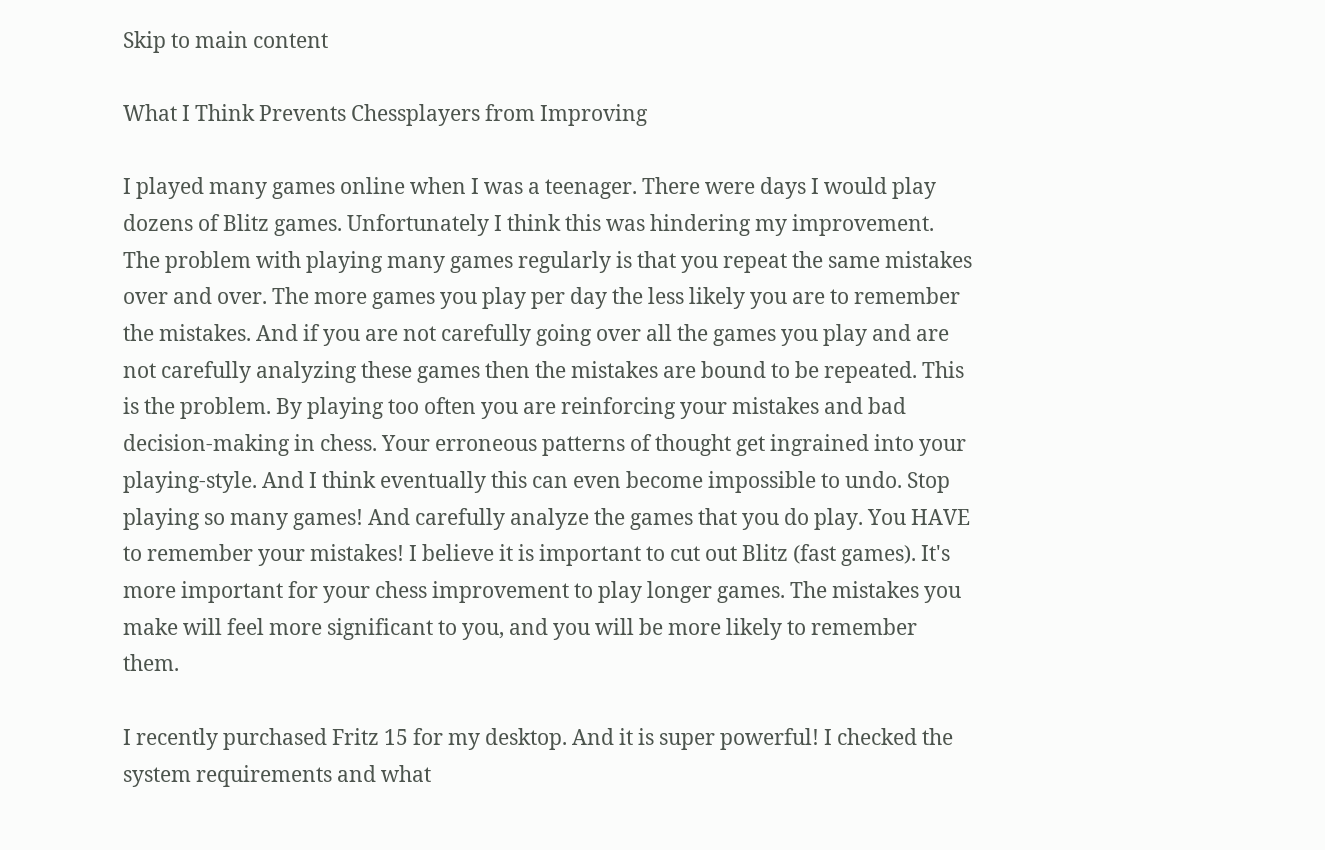Skip to main content

What I Think Prevents Chessplayers from Improving

I played many games online when I was a teenager. There were days I would play dozens of Blitz games. Unfortunately I think this was hindering my improvement. The problem with playing many games regularly is that you repeat the same mistakes over and over. The more games you play per day the less likely you are to remember the mistakes. And if you are not carefully going over all the games you play and are not carefully analyzing these games then the mistakes are bound to be repeated. This is the problem. By playing too often you are reinforcing your mistakes and bad decision-making in chess. Your erroneous patterns of thought get ingrained into your playing-style. And I think eventually this can even become impossible to undo. Stop playing so many games! And carefully analyze the games that you do play. You HAVE to remember your mistakes! I believe it is important to cut out Blitz (fast games). It's more important for your chess improvement to play longer games. The mistakes you make will feel more significant to you, and you will be more likely to remember them.

I recently purchased Fritz 15 for my desktop. And it is super powerful! I checked the system requirements and what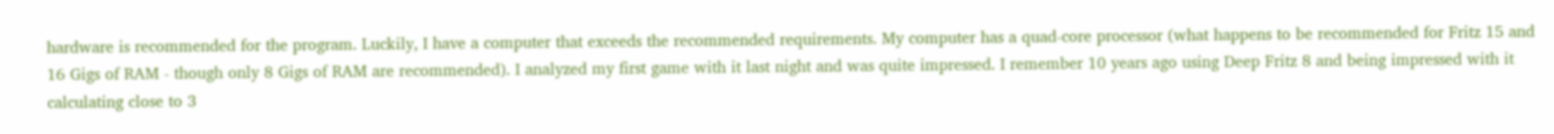hardware is recommended for the program. Luckily, I have a computer that exceeds the recommended requirements. My computer has a quad-core processor (what happens to be recommended for Fritz 15 and 16 Gigs of RAM - though only 8 Gigs of RAM are recommended). I analyzed my first game with it last night and was quite impressed. I remember 10 years ago using Deep Fritz 8 and being impressed with it calculating close to 3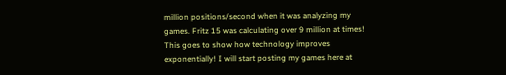million positions/second when it was analyzing my games. Fritz 15 was calculating over 9 million at times! This goes to show how technology improves exponentially! I will start posting my games here at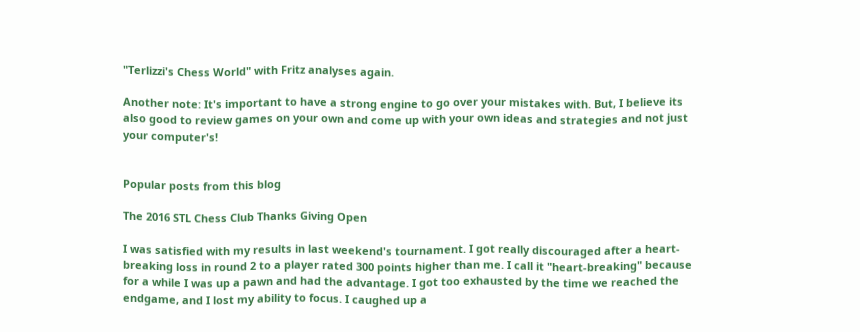"Terlizzi's Chess World" with Fritz analyses again.

Another note: It's important to have a strong engine to go over your mistakes with. But, I believe its also good to review games on your own and come up with your own ideas and strategies and not just your computer's!


Popular posts from this blog

The 2016 STL Chess Club Thanks Giving Open

I was satisfied with my results in last weekend's tournament. I got really discouraged after a heart-breaking loss in round 2 to a player rated 300 points higher than me. I call it "heart-breaking" because for a while I was up a pawn and had the advantage. I got too exhausted by the time we reached the endgame, and I lost my ability to focus. I caughed up a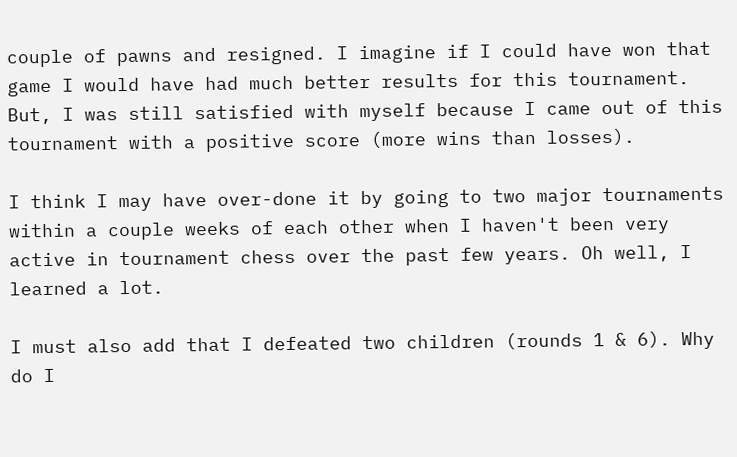couple of pawns and resigned. I imagine if I could have won that game I would have had much better results for this tournament. But, I was still satisfied with myself because I came out of this tournament with a positive score (more wins than losses).

I think I may have over-done it by going to two major tournaments within a couple weeks of each other when I haven't been very active in tournament chess over the past few years. Oh well, I learned a lot.

I must also add that I defeated two children (rounds 1 & 6). Why do I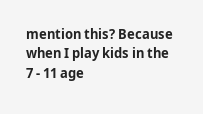mention this? Because when I play kids in the 7 - 11 age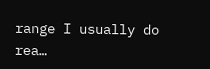range I usually do rea…